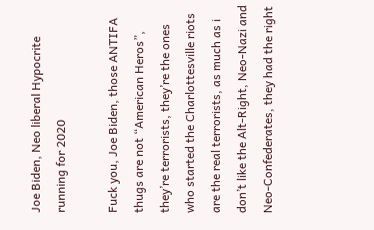Joe Biden, Neo liberal Hypocrite running for 2020

Fuck you, Joe Biden, those ANTIFA thugs are not “American Heros”, they’re terrorists, they’re the ones who started the Charlottesville riots are the real terrorists, as much as i don’t like the Alt-Right, Neo-Nazi and Neo-Confederates, they had the right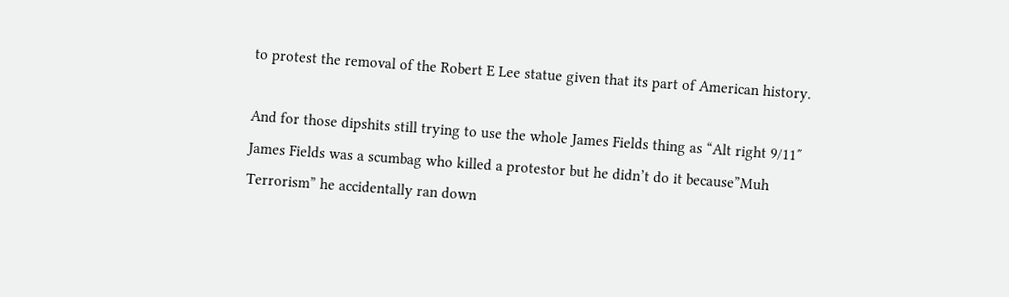to protest the removal of the Robert E Lee statue given that its part of American history.

And for those dipshits still trying to use the whole James Fields thing as “Alt right 9/11″ James Fields was a scumbag who killed a protestor but he didn’t do it because”Muh Terrorism” he accidentally ran down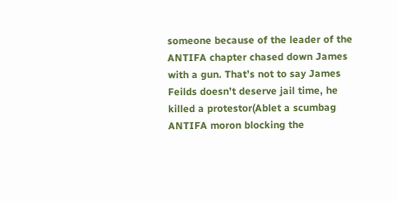someone because of the leader of the ANTIFA chapter chased down James with a gun. That’s not to say James Feilds doesn’t deserve jail time, he killed a protestor(Ablet a scumbag ANTIFA moron blocking the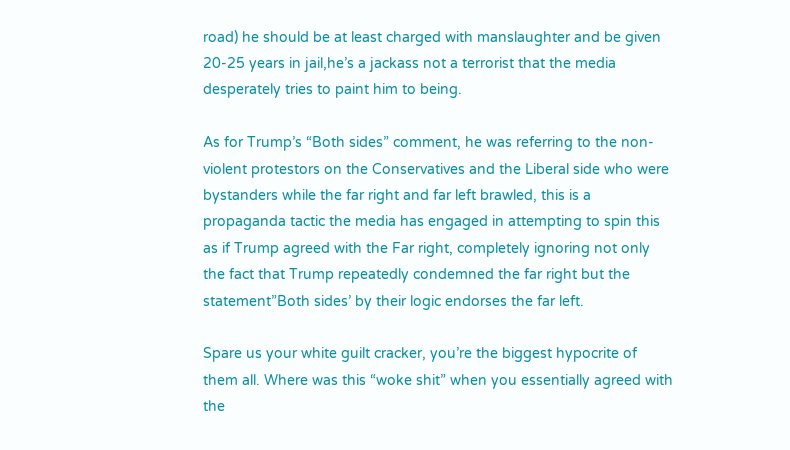road) he should be at least charged with manslaughter and be given 20-25 years in jail,he’s a jackass not a terrorist that the media desperately tries to paint him to being.

As for Trump’s “Both sides” comment, he was referring to the non-violent protestors on the Conservatives and the Liberal side who were bystanders while the far right and far left brawled, this is a propaganda tactic the media has engaged in attempting to spin this as if Trump agreed with the Far right, completely ignoring not only the fact that Trump repeatedly condemned the far right but the statement”Both sides’ by their logic endorses the far left.

Spare us your white guilt cracker, you’re the biggest hypocrite of them all. Where was this “woke shit” when you essentially agreed with the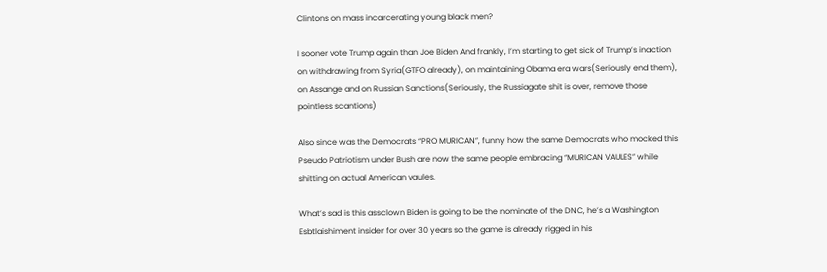Clintons on mass incarcerating young black men?

I sooner vote Trump again than Joe Biden And frankly, I’m starting to get sick of Trump’s inaction on withdrawing from Syria(GTFO already), on maintaining Obama era wars(Seriously end them), on Assange and on Russian Sanctions(Seriously, the Russiagate shit is over, remove those pointless scantions)

Also since was the Democrats “PRO MURICAN”, funny how the same Democrats who mocked this Pseudo Patriotism under Bush are now the same people embracing “MURICAN VAULES” while shitting on actual American vaules.

What’s sad is this assclown Biden is going to be the nominate of the DNC, he’s a Washington Esbtlaishiment insider for over 30 years so the game is already rigged in his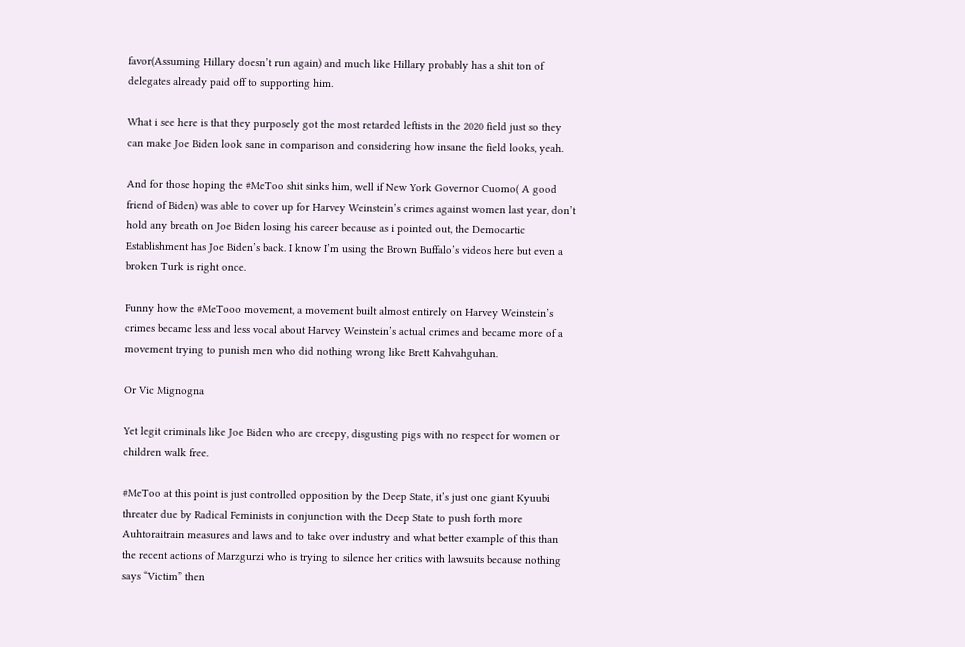favor(Assuming Hillary doesn’t run again) and much like Hillary probably has a shit ton of delegates already paid off to supporting him.

What i see here is that they purposely got the most retarded leftists in the 2020 field just so they can make Joe Biden look sane in comparison and considering how insane the field looks, yeah.

And for those hoping the #MeToo shit sinks him, well if New York Governor Cuomo( A good friend of Biden) was able to cover up for Harvey Weinstein’s crimes against women last year, don’t hold any breath on Joe Biden losing his career because as i pointed out, the Democartic Establishment has Joe Biden’s back. I know I’m using the Brown Buffalo’s videos here but even a broken Turk is right once.

Funny how the #MeTooo movement, a movement built almost entirely on Harvey Weinstein’s crimes became less and less vocal about Harvey Weinstein’s actual crimes and became more of a movement trying to punish men who did nothing wrong like Brett Kahvahguhan.

Or Vic Mignogna

Yet legit criminals like Joe Biden who are creepy, disgusting pigs with no respect for women or children walk free.

#MeToo at this point is just controlled opposition by the Deep State, it’s just one giant Kyuubi threater due by Radical Feminists in conjunction with the Deep State to push forth more Auhtoraitrain measures and laws and to take over industry and what better example of this than the recent actions of Marzgurzi who is trying to silence her critics with lawsuits because nothing says “Victim” then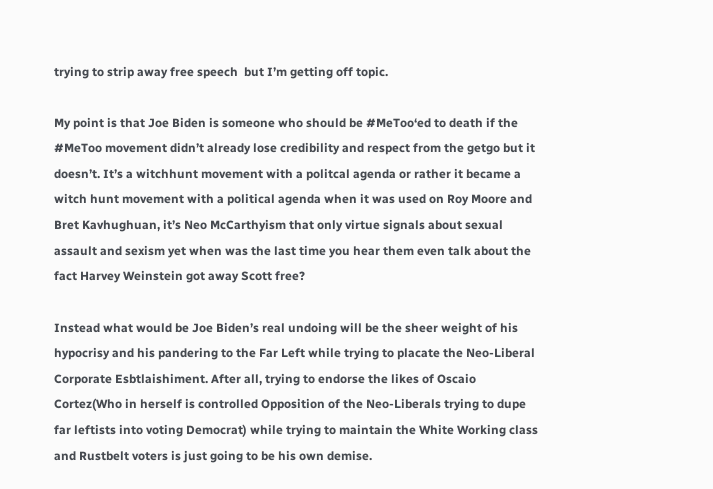trying to strip away free speech  but I’m getting off topic.

My point is that Joe Biden is someone who should be #MeToo‘ed to death if the #MeToo movement didn’t already lose credibility and respect from the getgo but it doesn’t. It’s a witchhunt movement with a politcal agenda or rather it became a witch hunt movement with a political agenda when it was used on Roy Moore and Bret Kavhughuan, it’s Neo McCarthyism that only virtue signals about sexual assault and sexism yet when was the last time you hear them even talk about the fact Harvey Weinstein got away Scott free?

Instead what would be Joe Biden’s real undoing will be the sheer weight of his hypocrisy and his pandering to the Far Left while trying to placate the Neo-Liberal Corporate Esbtlaishiment. After all, trying to endorse the likes of Oscaio Cortez(Who in herself is controlled Opposition of the Neo-Liberals trying to dupe far leftists into voting Democrat) while trying to maintain the White Working class and Rustbelt voters is just going to be his own demise.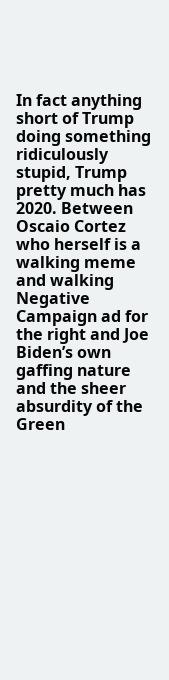In fact anything short of Trump doing something ridiculously stupid, Trump pretty much has 2020. Between Oscaio Cortez who herself is a walking meme and walking Negative Campaign ad for the right and Joe Biden’s own gaffing nature and the sheer absurdity of the Green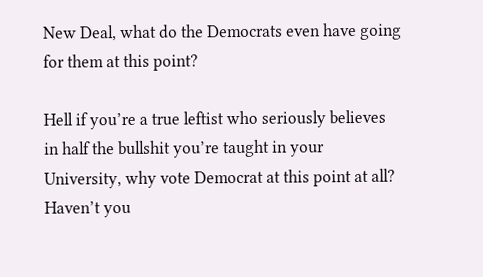New Deal, what do the Democrats even have going for them at this point?

Hell if you’re a true leftist who seriously believes in half the bullshit you’re taught in your University, why vote Democrat at this point at all? Haven’t you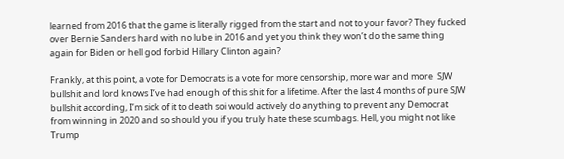learned from 2016 that the game is literally rigged from the start and not to your favor? They fucked over Bernie Sanders hard with no lube in 2016 and yet you think they won’t do the same thing again for Biden or hell god forbid Hillary Clinton again?

Frankly, at this point, a vote for Democrats is a vote for more censorship, more war and more  SJW bullshit and lord knows I’ve had enough of this shit for a lifetime. After the last 4 months of pure SJW bullshit according, I’m sick of it to death soi would actively do anything to prevent any Democrat from winning in 2020 and so should you if you truly hate these scumbags. Hell, you might not like Trump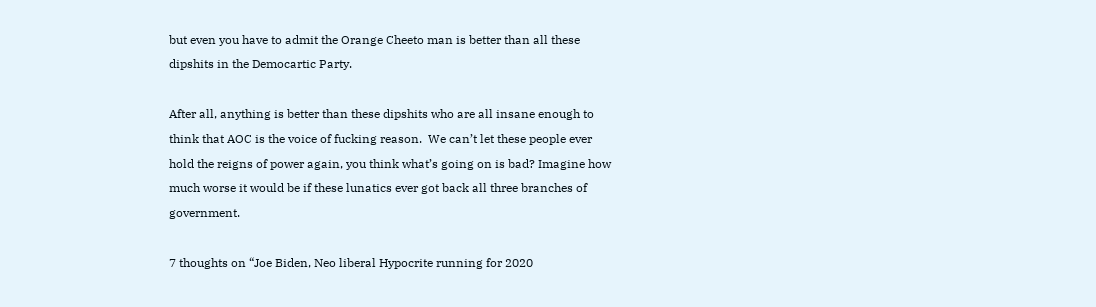but even you have to admit the Orange Cheeto man is better than all these dipshits in the Democartic Party.

After all, anything is better than these dipshits who are all insane enough to think that AOC is the voice of fucking reason.  We can’t let these people ever hold the reigns of power again, you think what’s going on is bad? Imagine how much worse it would be if these lunatics ever got back all three branches of government.

7 thoughts on “Joe Biden, Neo liberal Hypocrite running for 2020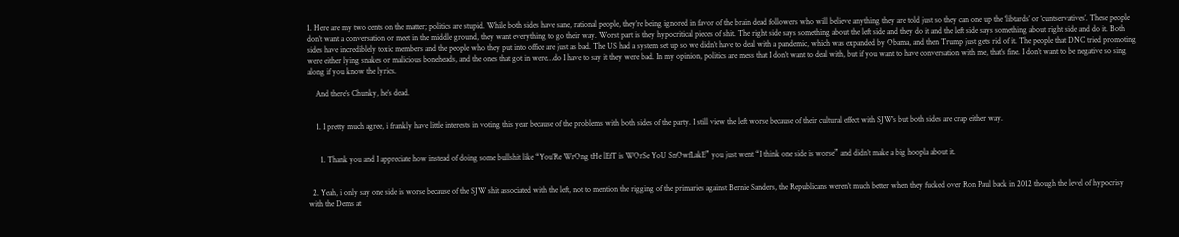1. Here are my two cents on the matter; politics are stupid. While both sides have sane, rational people, they’re being ignored in favor of the brain dead followers who will believe anything they are told just so they can one up the ‘libtards’ or ‘cuntservatives’. These people don’t want a conversation or meet in the middle ground, they want everything to go their way. Worst part is they hypocritical pieces of shit. The right side says something about the left side and they do it and the left side says something about right side and do it. Both sides have incrediblely toxic members and the people who they put into office are just as bad. The US had a system set up so we didn’t have to deal with a pandemic, which was expanded by Obama, and then Trump just gets rid of it. The people that DNC tried promoting were either lying snakes or malicious boneheads, and the ones that got in were…do I have to say it they were bad. In my opinion, politics are mess that I don’t want to deal with, but if you want to have conversation with me, that’s fine. I don’t want to be negative so sing along if you know the lyrics.

    And there’s Chunky, he’s dead.


    1. I pretty much agree, i frankly have little interests in voting this year because of the problems with both sides of the party. I still view the left worse because of their cultural effect with SJW’s but both sides are crap either way.


      1. Thank you and I appreciate how instead of doing some bullshit like “You’Re WrOng tHe lEfT is WOrSe YoU SnOwfLakE” you just went “I think one side is worse” and didn’t make a big hoopla about it.


  2. Yeah, i only say one side is worse because of the SJW shit associated with the left, not to mention the rigging of the primaries against Bernie Sanders, the Republicans weren’t much better when they fucked over Ron Paul back in 2012 though the level of hypocrisy with the Dems at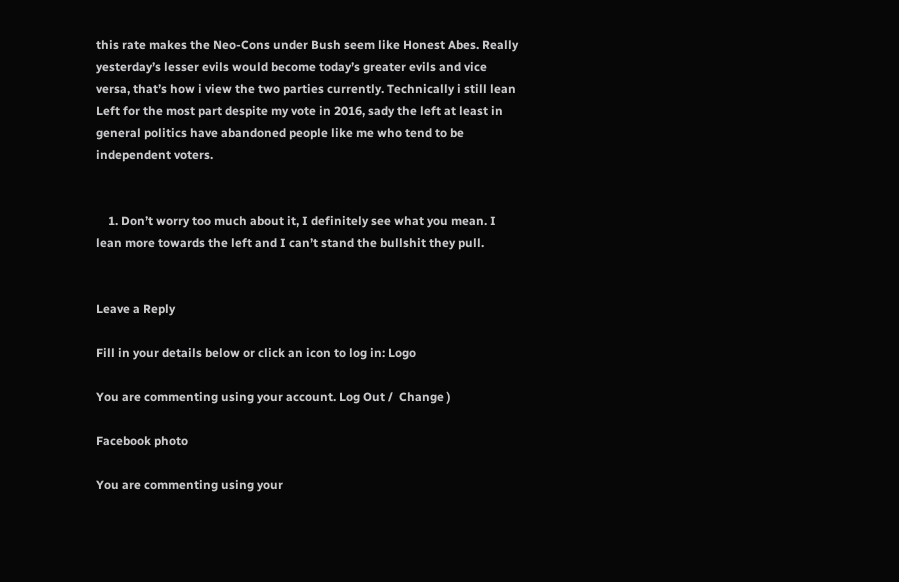this rate makes the Neo-Cons under Bush seem like Honest Abes. Really yesterday’s lesser evils would become today’s greater evils and vice versa, that’s how i view the two parties currently. Technically i still lean Left for the most part despite my vote in 2016, sady the left at least in general politics have abandoned people like me who tend to be independent voters.


    1. Don’t worry too much about it, I definitely see what you mean. I lean more towards the left and I can’t stand the bullshit they pull.


Leave a Reply

Fill in your details below or click an icon to log in: Logo

You are commenting using your account. Log Out /  Change )

Facebook photo

You are commenting using your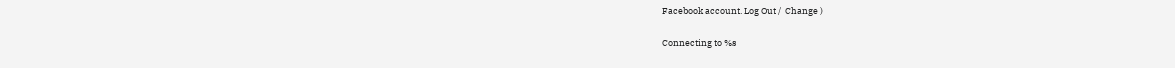Facebook account. Log Out /  Change )

Connecting to %s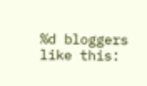%d bloggers like this: